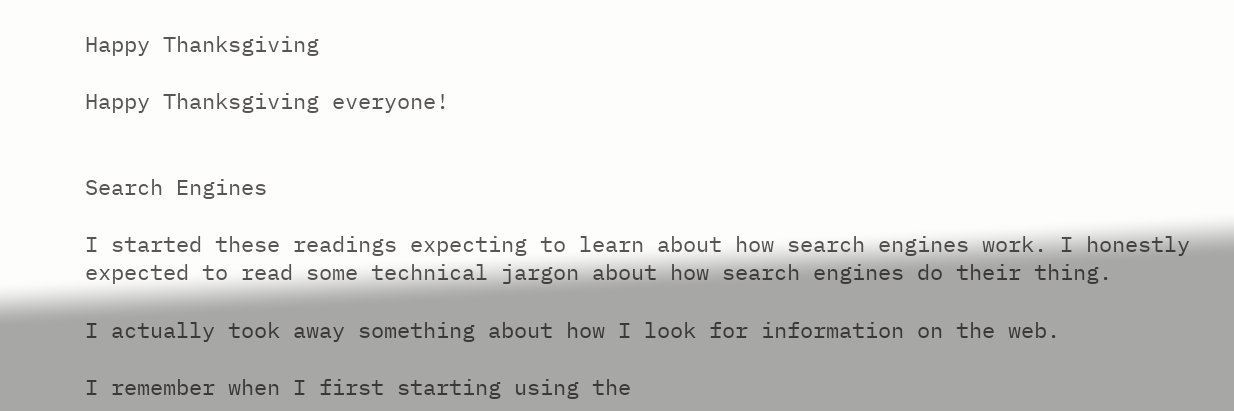Happy Thanksgiving

Happy Thanksgiving everyone!


Search Engines

I started these readings expecting to learn about how search engines work. I honestly expected to read some technical jargon about how search engines do their thing.

I actually took away something about how I look for information on the web.

I remember when I first starting using the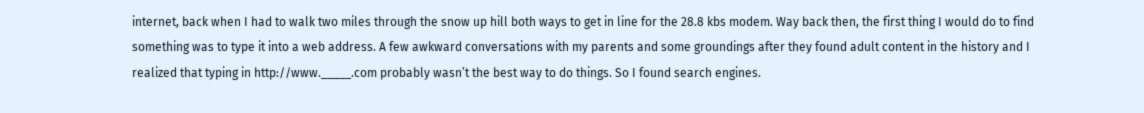internet, back when I had to walk two miles through the snow up hill both ways to get in line for the 28.8 kbs modem. Way back then, the first thing I would do to find something was to type it into a web address. A few awkward conversations with my parents and some groundings after they found adult content in the history and I realized that typing in http://www._____.com probably wasn’t the best way to do things. So I found search engines.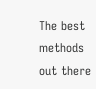The best methods out there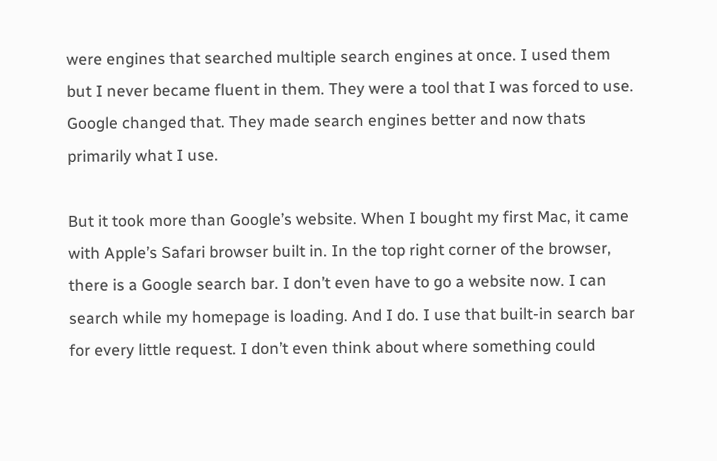were engines that searched multiple search engines at once. I used them but I never became fluent in them. They were a tool that I was forced to use. Google changed that. They made search engines better and now thats primarily what I use.

But it took more than Google’s website. When I bought my first Mac, it came with Apple’s Safari browser built in. In the top right corner of the browser, there is a Google search bar. I don’t even have to go a website now. I can search while my homepage is loading. And I do. I use that built-in search bar for every little request. I don’t even think about where something could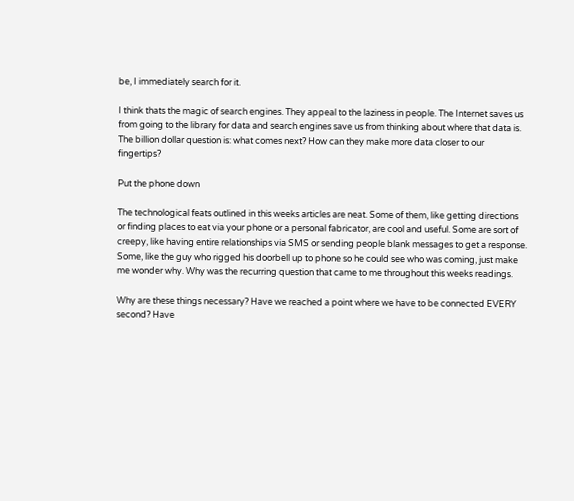be, I immediately search for it.

I think thats the magic of search engines. They appeal to the laziness in people. The Internet saves us from going to the library for data and search engines save us from thinking about where that data is. The billion dollar question is: what comes next? How can they make more data closer to our fingertips?

Put the phone down

The technological feats outlined in this weeks articles are neat. Some of them, like getting directions or finding places to eat via your phone or a personal fabricator, are cool and useful. Some are sort of creepy, like having entire relationships via SMS or sending people blank messages to get a response. Some, like the guy who rigged his doorbell up to phone so he could see who was coming, just make me wonder why. Why was the recurring question that came to me throughout this weeks readings.

Why are these things necessary? Have we reached a point where we have to be connected EVERY second? Have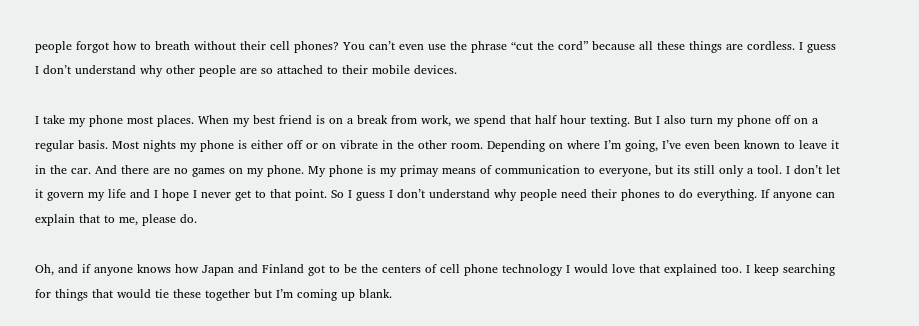people forgot how to breath without their cell phones? You can’t even use the phrase “cut the cord” because all these things are cordless. I guess I don’t understand why other people are so attached to their mobile devices.

I take my phone most places. When my best friend is on a break from work, we spend that half hour texting. But I also turn my phone off on a regular basis. Most nights my phone is either off or on vibrate in the other room. Depending on where I’m going, I’ve even been known to leave it in the car. And there are no games on my phone. My phone is my primay means of communication to everyone, but its still only a tool. I don’t let it govern my life and I hope I never get to that point. So I guess I don’t understand why people need their phones to do everything. If anyone can explain that to me, please do.

Oh, and if anyone knows how Japan and Finland got to be the centers of cell phone technology I would love that explained too. I keep searching for things that would tie these together but I’m coming up blank.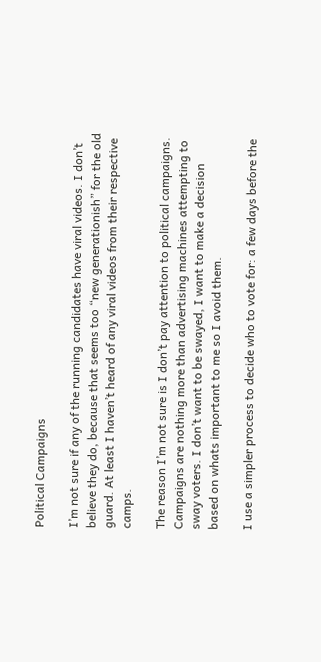Political Campaigns

I’m not sure if any of the running candidates have viral videos. I don’t believe they do, because that seems too “new generationish” for the old guard. At least I haven’t heard of any viral videos from their respective camps.

The reason I’m not sure is I don’t pay attention to political campaigns. Campaigns are nothing more than advertising machines attempting to sway voters. I don’t want to be swayed, I want to make a decision based on whats important to me so I avoid them.

I use a simpler process to decide who to vote for: a few days before the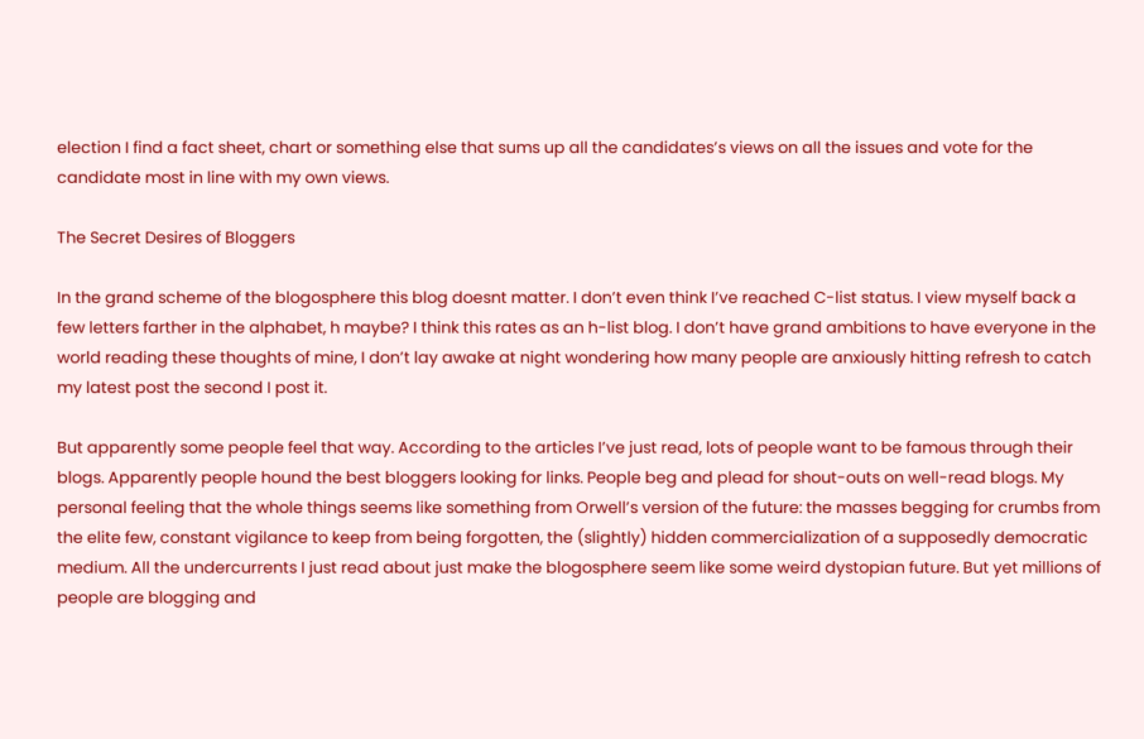election I find a fact sheet, chart or something else that sums up all the candidates’s views on all the issues and vote for the candidate most in line with my own views.

The Secret Desires of Bloggers

In the grand scheme of the blogosphere this blog doesnt matter. I don’t even think I’ve reached C-list status. I view myself back a few letters farther in the alphabet, h maybe? I think this rates as an h-list blog. I don’t have grand ambitions to have everyone in the world reading these thoughts of mine, I don’t lay awake at night wondering how many people are anxiously hitting refresh to catch my latest post the second I post it.

But apparently some people feel that way. According to the articles I’ve just read, lots of people want to be famous through their blogs. Apparently people hound the best bloggers looking for links. People beg and plead for shout-outs on well-read blogs. My personal feeling that the whole things seems like something from Orwell’s version of the future: the masses begging for crumbs from the elite few, constant vigilance to keep from being forgotten, the (slightly) hidden commercialization of a supposedly democratic medium. All the undercurrents I just read about just make the blogosphere seem like some weird dystopian future. But yet millions of people are blogging and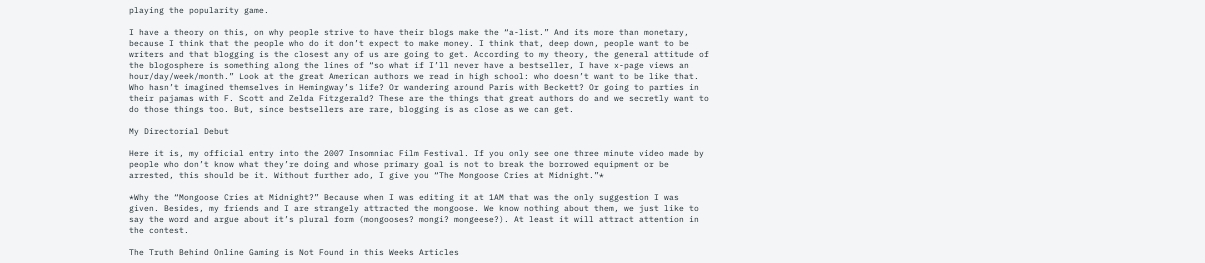playing the popularity game.

I have a theory on this, on why people strive to have their blogs make the “a-list.” And its more than monetary, because I think that the people who do it don’t expect to make money. I think that, deep down, people want to be writers and that blogging is the closest any of us are going to get. According to my theory, the general attitude of the blogosphere is something along the lines of “so what if I’ll never have a bestseller, I have x-page views an hour/day/week/month.” Look at the great American authors we read in high school: who doesn’t want to be like that. Who hasn’t imagined themselves in Hemingway’s life? Or wandering around Paris with Beckett? Or going to parties in their pajamas with F. Scott and Zelda Fitzgerald? These are the things that great authors do and we secretly want to do those things too. But, since bestsellers are rare, blogging is as close as we can get.

My Directorial Debut

Here it is, my official entry into the 2007 Insomniac Film Festival. If you only see one three minute video made by people who don’t know what they’re doing and whose primary goal is not to break the borrowed equipment or be arrested, this should be it. Without further ado, I give you “The Mongoose Cries at Midnight.”*

*Why the “Mongoose Cries at Midnight?” Because when I was editing it at 1AM that was the only suggestion I was given. Besides, my friends and I are strangely attracted the mongoose. We know nothing about them, we just like to say the word and argue about it’s plural form (mongooses? mongi? mongeese?). At least it will attract attention in the contest.

The Truth Behind Online Gaming is Not Found in this Weeks Articles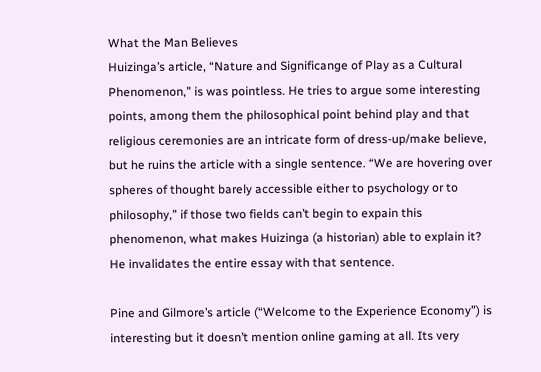What the Man Believes
Huizinga’s article, “Nature and Significange of Play as a Cultural Phenomenon,” is was pointless. He tries to argue some interesting points, among them the philosophical point behind play and that religious ceremonies are an intricate form of dress-up/make believe, but he ruins the article with a single sentence. “We are hovering over spheres of thought barely accessible either to psychology or to philosophy,” if those two fields can’t begin to expain this phenomenon, what makes Huizinga (a historian) able to explain it? He invalidates the entire essay with that sentence.

Pine and Gilmore’s article (“Welcome to the Experience Economy”) is interesting but it doesn’t mention online gaming at all. Its very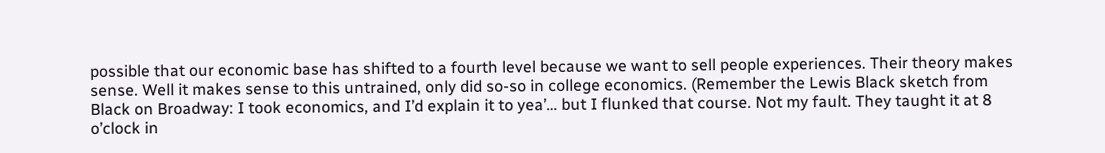possible that our economic base has shifted to a fourth level because we want to sell people experiences. Their theory makes sense. Well it makes sense to this untrained, only did so-so in college economics. (Remember the Lewis Black sketch from Black on Broadway: I took economics, and I’d explain it to yea’… but I flunked that course. Not my fault. They taught it at 8 o’clock in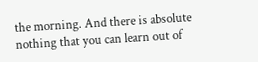the morning. And there is absolute nothing that you can learn out of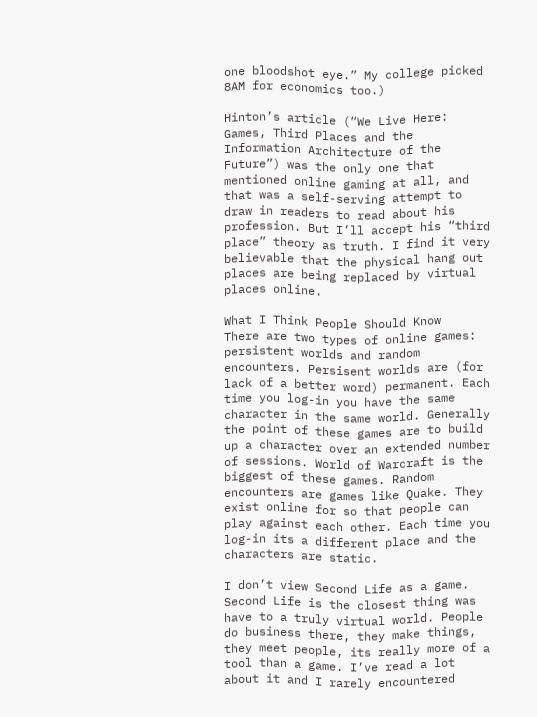one bloodshot eye.” My college picked 8AM for economics too.)

Hinton’s article (“We Live Here: Games, Third Places and the Information Architecture of the Future”) was the only one that mentioned online gaming at all, and that was a self-serving attempt to draw in readers to read about his profession. But I’ll accept his “third place” theory as truth. I find it very believable that the physical hang out places are being replaced by virtual places online.

What I Think People Should Know
There are two types of online games: persistent worlds and random encounters. Persisent worlds are (for lack of a better word) permanent. Each time you log-in you have the same character in the same world. Generally the point of these games are to build up a character over an extended number of sessions. World of Warcraft is the biggest of these games. Random encounters are games like Quake. They exist online for so that people can play against each other. Each time you log-in its a different place and the characters are static.

I don’t view Second Life as a game. Second Life is the closest thing was have to a truly virtual world. People do business there, they make things, they meet people, its really more of a tool than a game. I’ve read a lot about it and I rarely encountered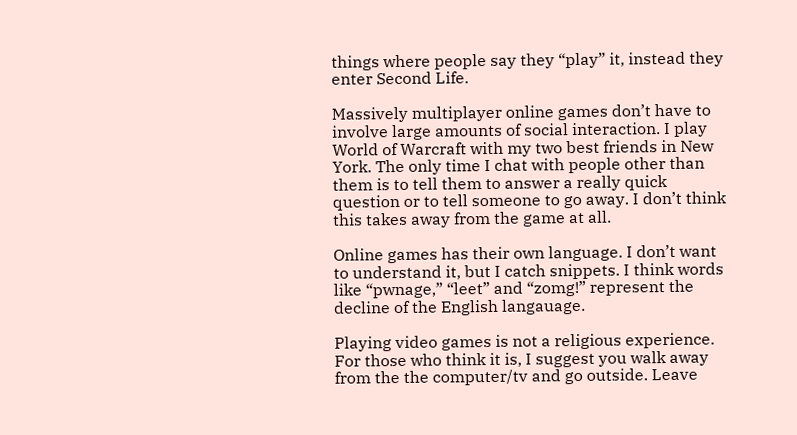things where people say they “play” it, instead they enter Second Life.

Massively multiplayer online games don’t have to involve large amounts of social interaction. I play World of Warcraft with my two best friends in New York. The only time I chat with people other than them is to tell them to answer a really quick question or to tell someone to go away. I don’t think this takes away from the game at all.

Online games has their own language. I don’t want to understand it, but I catch snippets. I think words like “pwnage,” “leet” and “zomg!” represent the decline of the English langauage.

Playing video games is not a religious experience. For those who think it is, I suggest you walk away from the the computer/tv and go outside. Leave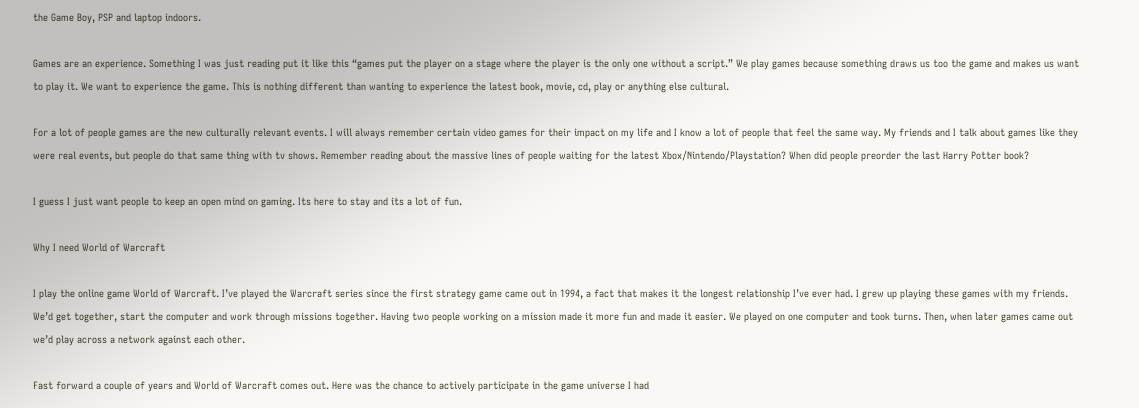the Game Boy, PSP and laptop indoors.

Games are an experience. Something I was just reading put it like this “games put the player on a stage where the player is the only one without a script.” We play games because something draws us too the game and makes us want to play it. We want to experience the game. This is nothing different than wanting to experience the latest book, movie, cd, play or anything else cultural.

For a lot of people games are the new culturally relevant events. I will always remember certain video games for their impact on my life and I know a lot of people that feel the same way. My friends and I talk about games like they were real events, but people do that same thing with tv shows. Remember reading about the massive lines of people waiting for the latest Xbox/Nintendo/Playstation? When did people preorder the last Harry Potter book?

I guess I just want people to keep an open mind on gaming. Its here to stay and its a lot of fun.

Why I need World of Warcraft

I play the online game World of Warcraft. I’ve played the Warcraft series since the first strategy game came out in 1994, a fact that makes it the longest relationship I’ve ever had. I grew up playing these games with my friends. We’d get together, start the computer and work through missions together. Having two people working on a mission made it more fun and made it easier. We played on one computer and took turns. Then, when later games came out we’d play across a network against each other.

Fast forward a couple of years and World of Warcraft comes out. Here was the chance to actively participate in the game universe I had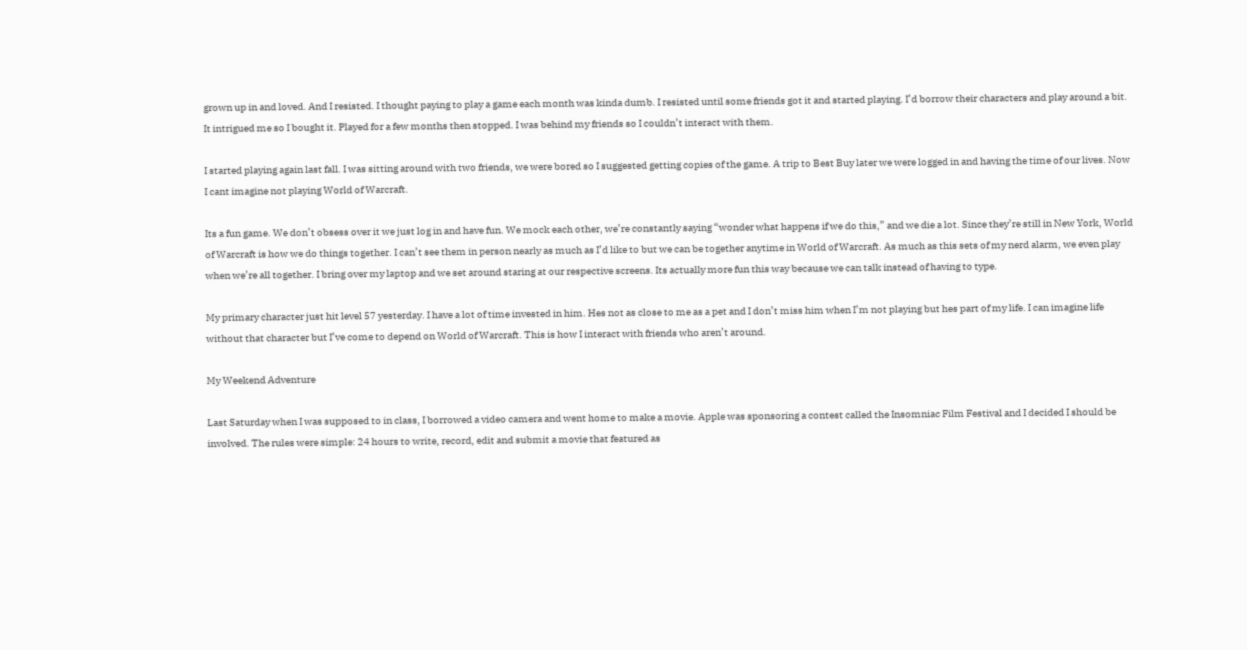grown up in and loved. And I resisted. I thought paying to play a game each month was kinda dumb. I resisted until some friends got it and started playing. I’d borrow their characters and play around a bit. It intrigued me so I bought it. Played for a few months then stopped. I was behind my friends so I couldn’t interact with them.

I started playing again last fall. I was sitting around with two friends, we were bored so I suggested getting copies of the game. A trip to Best Buy later we were logged in and having the time of our lives. Now I cant imagine not playing World of Warcraft.

Its a fun game. We don’t obsess over it we just log in and have fun. We mock each other, we’re constantly saying “wonder what happens if we do this,” and we die a lot. Since they’re still in New York, World of Warcraft is how we do things together. I can’t see them in person nearly as much as I’d like to but we can be together anytime in World of Warcraft. As much as this sets of my nerd alarm, we even play when we’re all together. I bring over my laptop and we set around staring at our respective screens. Its actually more fun this way because we can talk instead of having to type.

My primary character just hit level 57 yesterday. I have a lot of time invested in him. Hes not as close to me as a pet and I don’t miss him when I’m not playing but hes part of my life. I can imagine life without that character but I’ve come to depend on World of Warcraft. This is how I interact with friends who aren’t around.

My Weekend Adventure

Last Saturday when I was supposed to in class, I borrowed a video camera and went home to make a movie. Apple was sponsoring a contest called the Insomniac Film Festival and I decided I should be involved. The rules were simple: 24 hours to write, record, edit and submit a movie that featured as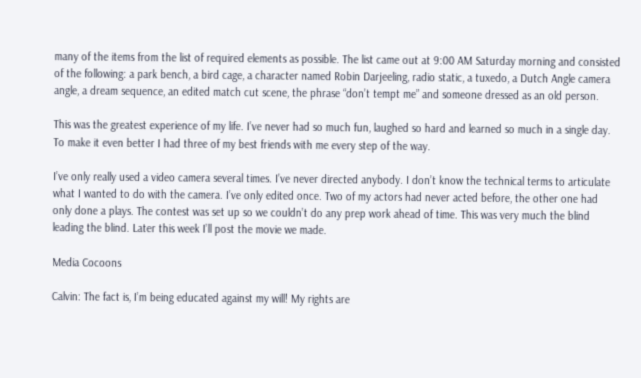many of the items from the list of required elements as possible. The list came out at 9:00 AM Saturday morning and consisted of the following: a park bench, a bird cage, a character named Robin Darjeeling, radio static, a tuxedo, a Dutch Angle camera angle, a dream sequence, an edited match cut scene, the phrase “don’t tempt me” and someone dressed as an old person.

This was the greatest experience of my life. I’ve never had so much fun, laughed so hard and learned so much in a single day. To make it even better I had three of my best friends with me every step of the way.

I’ve only really used a video camera several times. I’ve never directed anybody. I don’t know the technical terms to articulate what I wanted to do with the camera. I’ve only edited once. Two of my actors had never acted before, the other one had only done a plays. The contest was set up so we couldn’t do any prep work ahead of time. This was very much the blind leading the blind. Later this week I’ll post the movie we made.

Media Cocoons

Calvin: The fact is, I’m being educated against my will! My rights are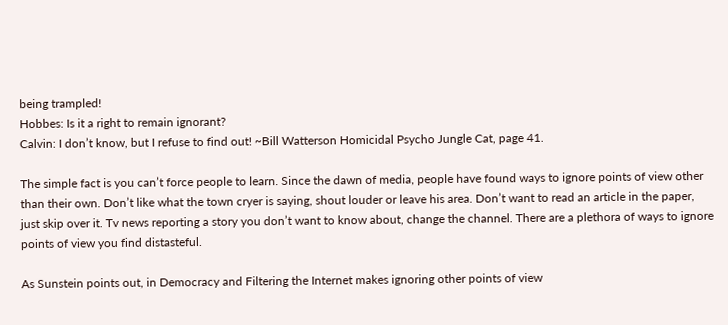being trampled!
Hobbes: Is it a right to remain ignorant?
Calvin: I don’t know, but I refuse to find out! ~Bill Watterson Homicidal Psycho Jungle Cat, page 41.

The simple fact is you can’t force people to learn. Since the dawn of media, people have found ways to ignore points of view other than their own. Don’t like what the town cryer is saying, shout louder or leave his area. Don’t want to read an article in the paper, just skip over it. Tv news reporting a story you don’t want to know about, change the channel. There are a plethora of ways to ignore points of view you find distasteful.

As Sunstein points out, in Democracy and Filtering the Internet makes ignoring other points of view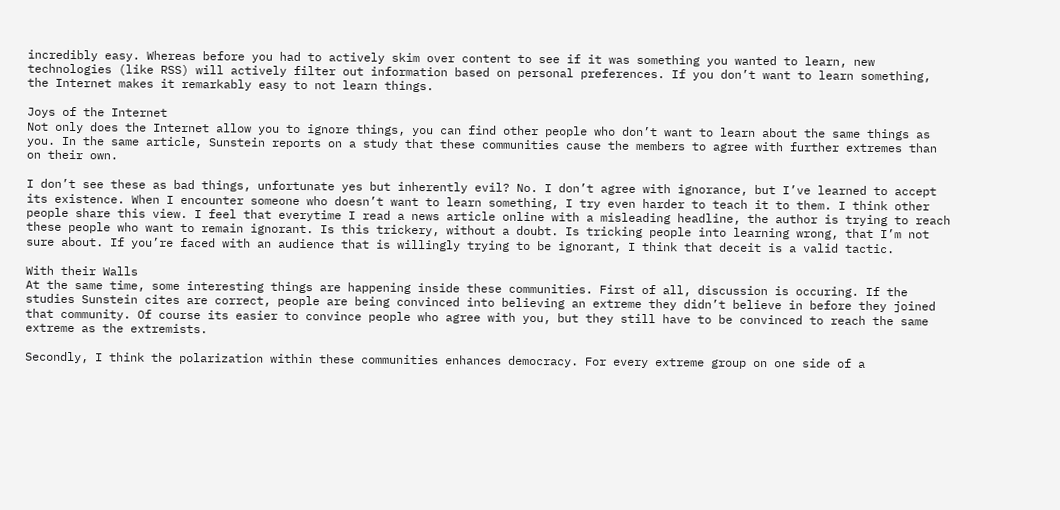incredibly easy. Whereas before you had to actively skim over content to see if it was something you wanted to learn, new technologies (like RSS) will actively filter out information based on personal preferences. If you don’t want to learn something, the Internet makes it remarkably easy to not learn things.

Joys of the Internet
Not only does the Internet allow you to ignore things, you can find other people who don’t want to learn about the same things as you. In the same article, Sunstein reports on a study that these communities cause the members to agree with further extremes than on their own.

I don’t see these as bad things, unfortunate yes but inherently evil? No. I don’t agree with ignorance, but I’ve learned to accept its existence. When I encounter someone who doesn’t want to learn something, I try even harder to teach it to them. I think other people share this view. I feel that everytime I read a news article online with a misleading headline, the author is trying to reach these people who want to remain ignorant. Is this trickery, without a doubt. Is tricking people into learning wrong, that I’m not sure about. If you’re faced with an audience that is willingly trying to be ignorant, I think that deceit is a valid tactic.

With their Walls
At the same time, some interesting things are happening inside these communities. First of all, discussion is occuring. If the studies Sunstein cites are correct, people are being convinced into believing an extreme they didn’t believe in before they joined that community. Of course its easier to convince people who agree with you, but they still have to be convinced to reach the same extreme as the extremists.

Secondly, I think the polarization within these communities enhances democracy. For every extreme group on one side of a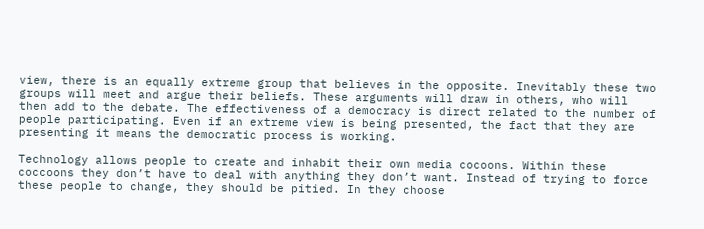view, there is an equally extreme group that believes in the opposite. Inevitably these two groups will meet and argue their beliefs. These arguments will draw in others, who will then add to the debate. The effectiveness of a democracy is direct related to the number of people participating. Even if an extreme view is being presented, the fact that they are presenting it means the democratic process is working.

Technology allows people to create and inhabit their own media cocoons. Within these coccoons they don’t have to deal with anything they don’t want. Instead of trying to force these people to change, they should be pitied. In they choose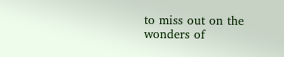to miss out on the wonders of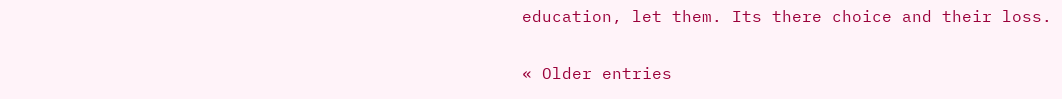education, let them. Its there choice and their loss.

« Older entries